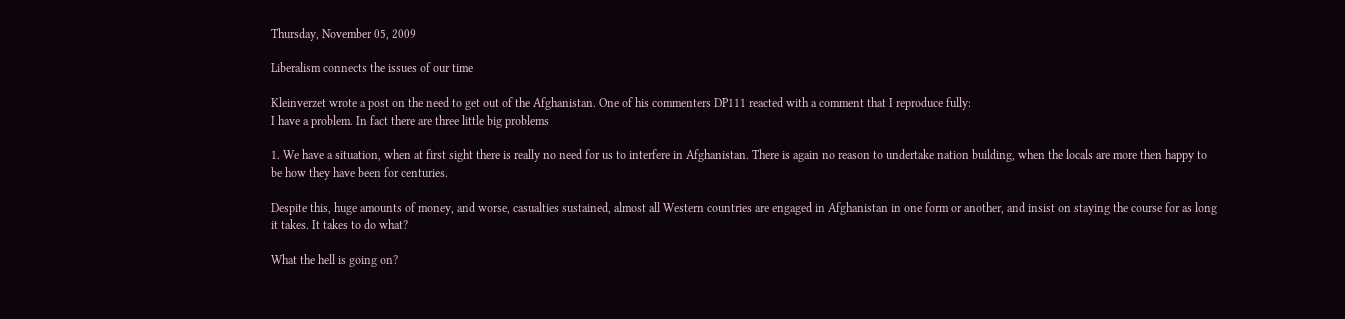Thursday, November 05, 2009

Liberalism connects the issues of our time

Kleinverzet wrote a post on the need to get out of the Afghanistan. One of his commenters DP111 reacted with a comment that I reproduce fully:
I have a problem. In fact there are three little big problems

1. We have a situation, when at first sight there is really no need for us to interfere in Afghanistan. There is again no reason to undertake nation building, when the locals are more then happy to be how they have been for centuries.

Despite this, huge amounts of money, and worse, casualties sustained, almost all Western countries are engaged in Afghanistan in one form or another, and insist on staying the course for as long it takes. It takes to do what?

What the hell is going on?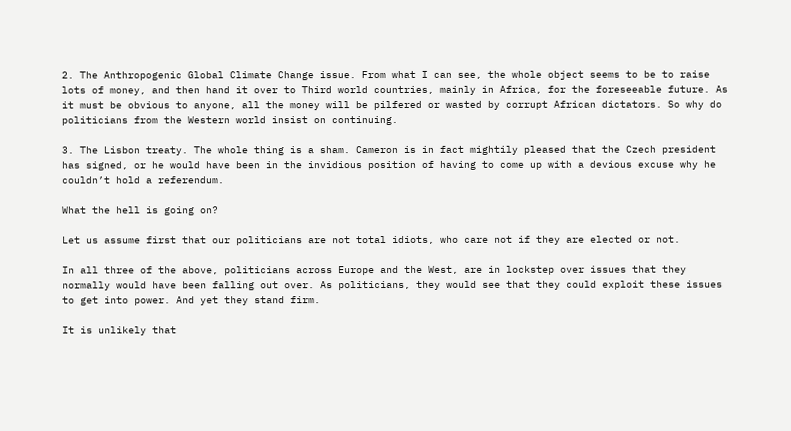2. The Anthropogenic Global Climate Change issue. From what I can see, the whole object seems to be to raise lots of money, and then hand it over to Third world countries, mainly in Africa, for the foreseeable future. As it must be obvious to anyone, all the money will be pilfered or wasted by corrupt African dictators. So why do politicians from the Western world insist on continuing.

3. The Lisbon treaty. The whole thing is a sham. Cameron is in fact mightily pleased that the Czech president has signed, or he would have been in the invidious position of having to come up with a devious excuse why he couldn’t hold a referendum.

What the hell is going on?

Let us assume first that our politicians are not total idiots, who care not if they are elected or not.

In all three of the above, politicians across Europe and the West, are in lockstep over issues that they normally would have been falling out over. As politicians, they would see that they could exploit these issues to get into power. And yet they stand firm.

It is unlikely that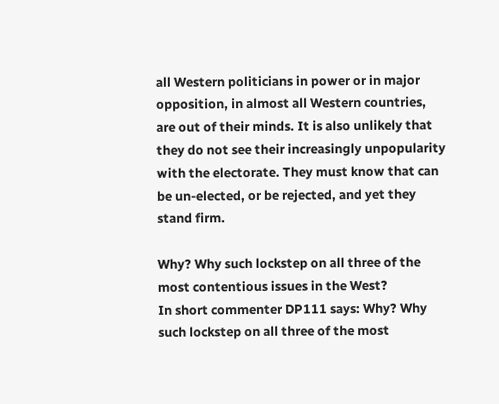all Western politicians in power or in major opposition, in almost all Western countries, are out of their minds. It is also unlikely that they do not see their increasingly unpopularity with the electorate. They must know that can be un-elected, or be rejected, and yet they stand firm.

Why? Why such lockstep on all three of the most contentious issues in the West?
In short commenter DP111 says: Why? Why such lockstep on all three of the most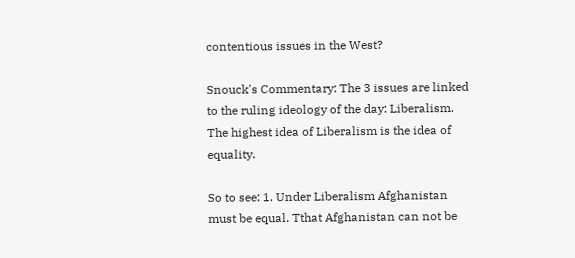contentious issues in the West?

Snouck's Commentary: The 3 issues are linked to the ruling ideology of the day: Liberalism. The highest idea of Liberalism is the idea of equality.

So to see: 1. Under Liberalism Afghanistan must be equal. Tthat Afghanistan can not be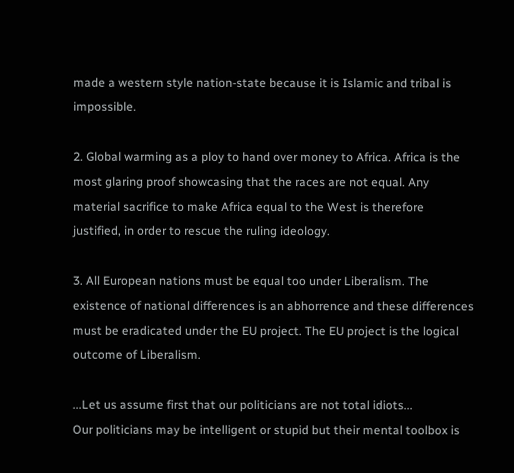made a western style nation-state because it is Islamic and tribal is impossible.

2. Global warming as a ploy to hand over money to Africa. Africa is the most glaring proof showcasing that the races are not equal. Any material sacrifice to make Africa equal to the West is therefore justified, in order to rescue the ruling ideology.

3. All European nations must be equal too under Liberalism. The existence of national differences is an abhorrence and these differences must be eradicated under the EU project. The EU project is the logical outcome of Liberalism.

...Let us assume first that our politicians are not total idiots...
Our politicians may be intelligent or stupid but their mental toolbox is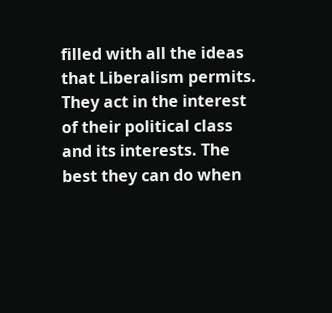filled with all the ideas that Liberalism permits. They act in the interest of their political class and its interests. The best they can do when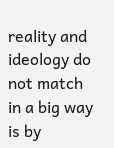reality and ideology do not match in a big way is by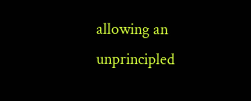allowing an unprincipled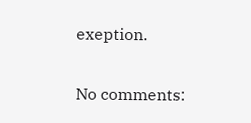exeption.

No comments: